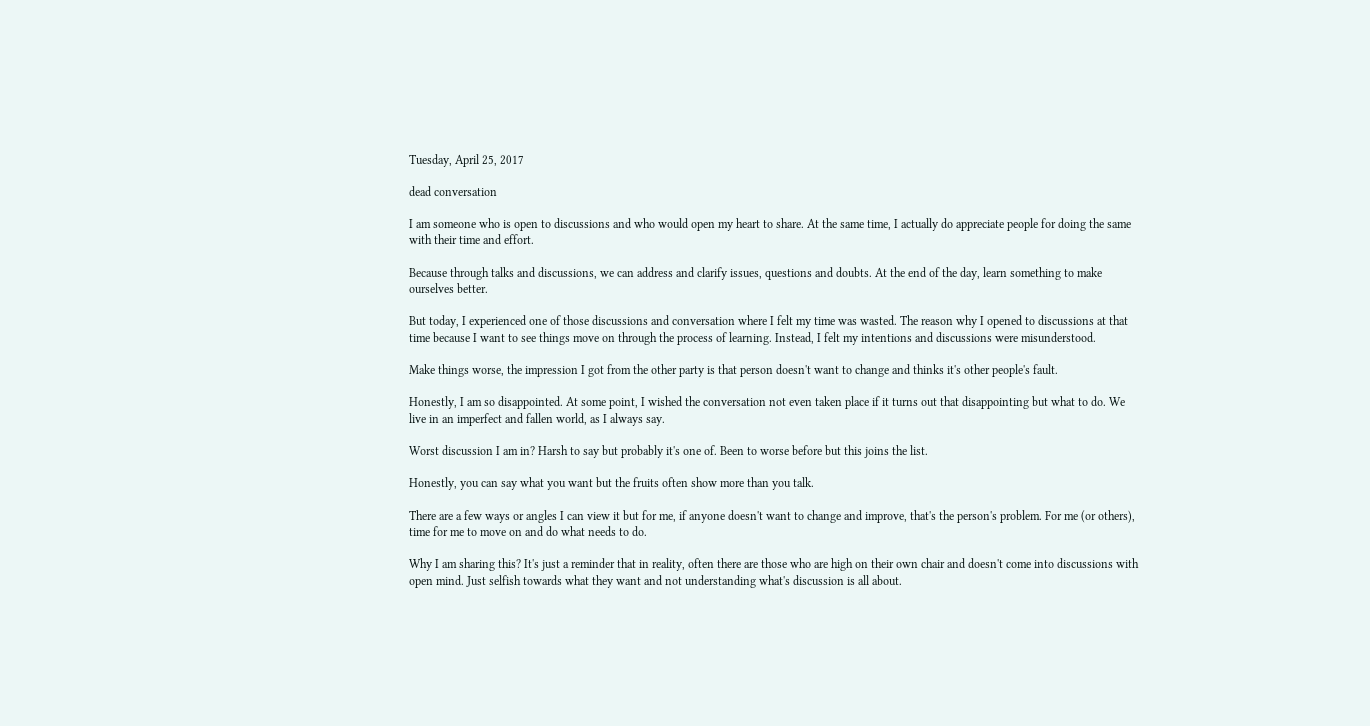Tuesday, April 25, 2017

dead conversation

I am someone who is open to discussions and who would open my heart to share. At the same time, I actually do appreciate people for doing the same with their time and effort.

Because through talks and discussions, we can address and clarify issues, questions and doubts. At the end of the day, learn something to make ourselves better.

But today, I experienced one of those discussions and conversation where I felt my time was wasted. The reason why I opened to discussions at that time because I want to see things move on through the process of learning. Instead, I felt my intentions and discussions were misunderstood.

Make things worse, the impression I got from the other party is that person doesn't want to change and thinks it's other people's fault.

Honestly, I am so disappointed. At some point, I wished the conversation not even taken place if it turns out that disappointing but what to do. We live in an imperfect and fallen world, as I always say.

Worst discussion I am in? Harsh to say but probably it's one of. Been to worse before but this joins the list.

Honestly, you can say what you want but the fruits often show more than you talk.

There are a few ways or angles I can view it but for me, if anyone doesn't want to change and improve, that's the person's problem. For me (or others), time for me to move on and do what needs to do.

Why I am sharing this? It's just a reminder that in reality, often there are those who are high on their own chair and doesn't come into discussions with open mind. Just selfish towards what they want and not understanding what's discussion is all about.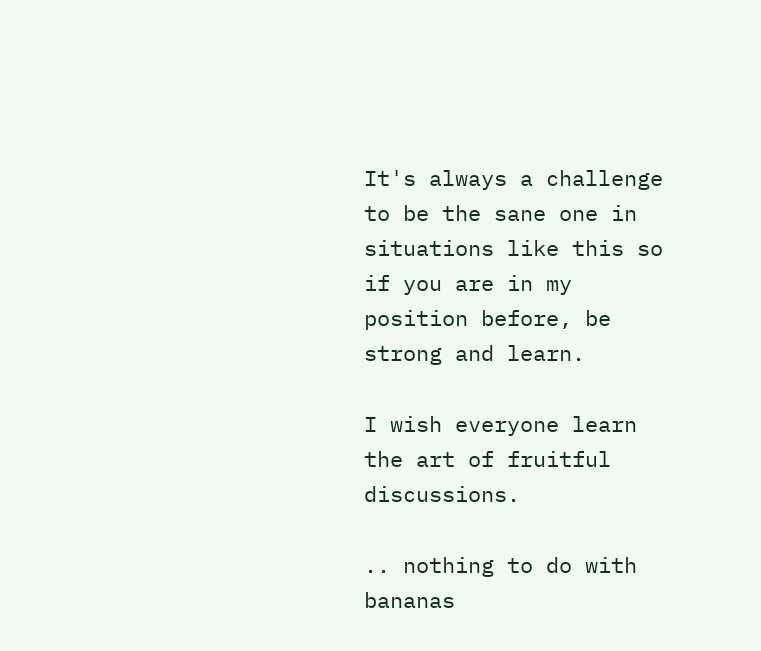It's always a challenge to be the sane one in situations like this so if you are in my position before, be strong and learn.

I wish everyone learn the art of fruitful discussions.

.. nothing to do with bananas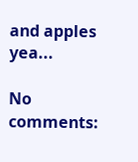and apples yea...

No comments: